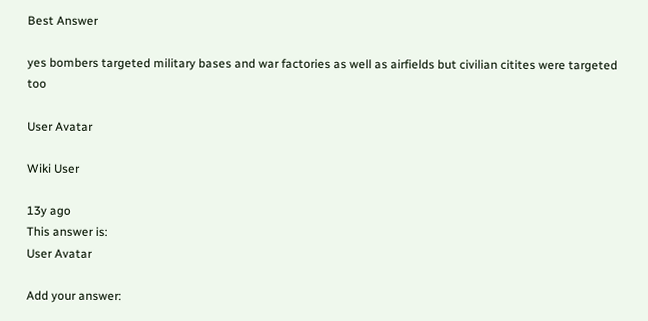Best Answer

yes bombers targeted military bases and war factories as well as airfields but civilian citites were targeted too

User Avatar

Wiki User

13y ago
This answer is:
User Avatar

Add your answer: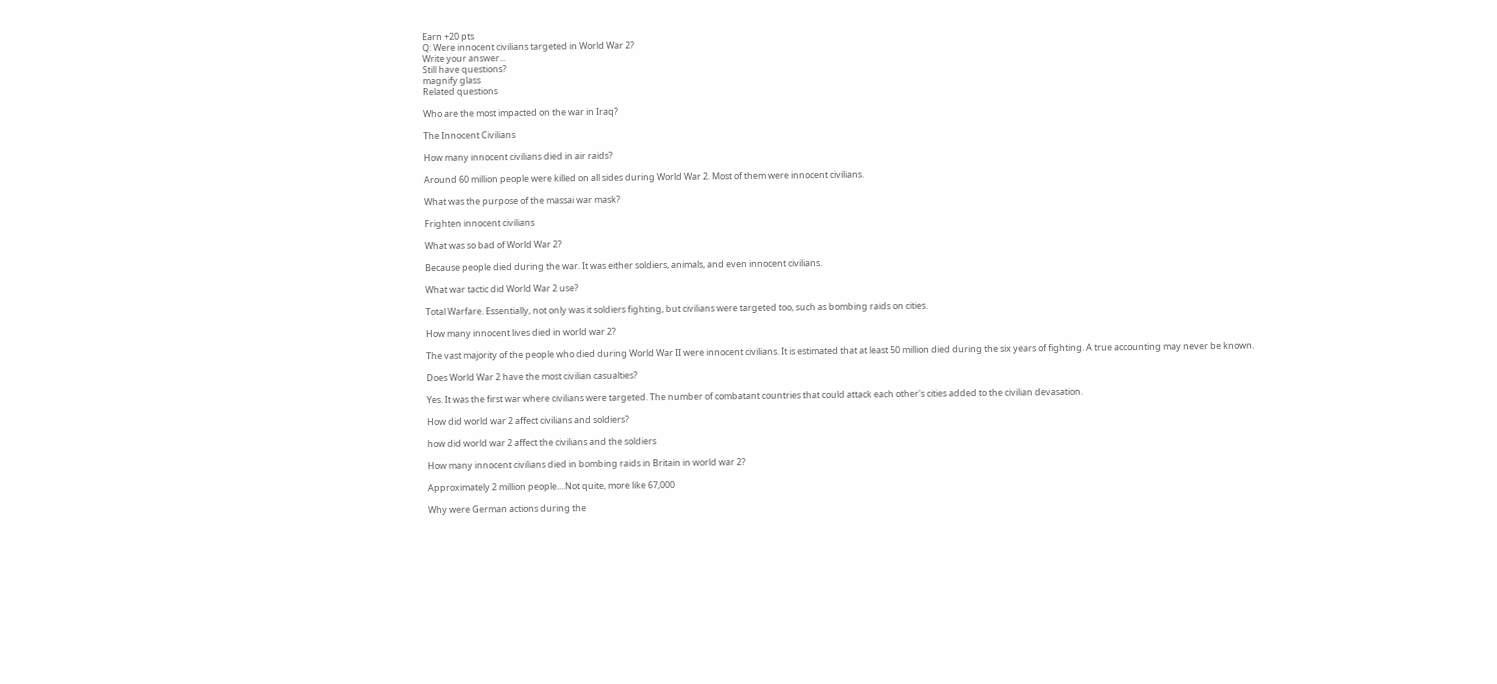Earn +20 pts
Q: Were innocent civilians targeted in World War 2?
Write your answer...
Still have questions?
magnify glass
Related questions

Who are the most impacted on the war in Iraq?

The Innocent Civilians

How many innocent civilians died in air raids?

Around 60 million people were killed on all sides during World War 2. Most of them were innocent civilians.

What was the purpose of the massai war mask?

Frighten innocent civilians

What was so bad of World War 2?

Because people died during the war. It was either soldiers, animals, and even innocent civilians.

What war tactic did World War 2 use?

Total Warfare. Essentially, not only was it soldiers fighting, but civilians were targeted too, such as bombing raids on cities.

How many innocent lives died in world war 2?

The vast majority of the people who died during World War II were innocent civilians. It is estimated that at least 50 million died during the six years of fighting. A true accounting may never be known.

Does World War 2 have the most civilian casualties?

Yes. It was the first war where civilians were targeted. The number of combatant countries that could attack each other's cities added to the civilian devasation.

How did world war 2 affect civilians and soldiers?

how did world war 2 affect the civilians and the soldiers

How many innocent civilians died in bombing raids in Britain in world war 2?

Approximately 2 million people....Not quite, more like 67,000

Why were German actions during the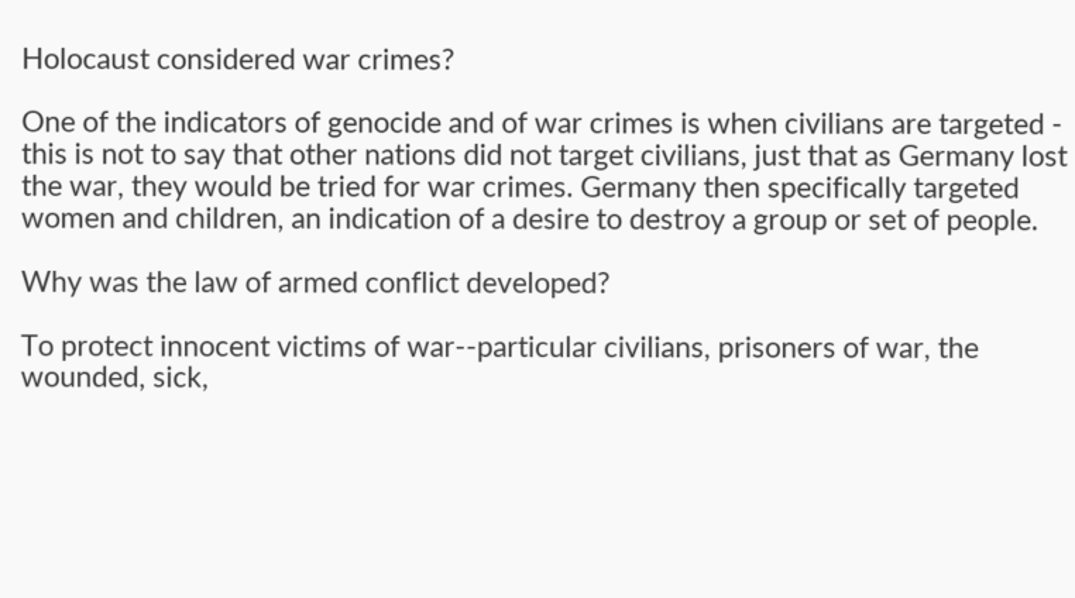Holocaust considered war crimes?

One of the indicators of genocide and of war crimes is when civilians are targeted - this is not to say that other nations did not target civilians, just that as Germany lost the war, they would be tried for war crimes. Germany then specifically targeted women and children, an indication of a desire to destroy a group or set of people.

Why was the law of armed conflict developed?

To protect innocent victims of war--particular civilians, prisoners of war, the wounded, sick,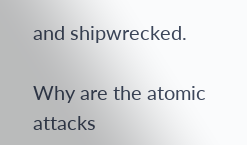and shipwrecked.

Why are the atomic attacks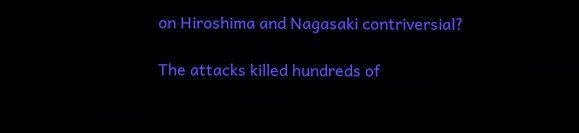on Hiroshima and Nagasaki contriversial?

The attacks killed hundreds of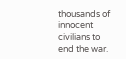thousands of innocent civilians to end the war.